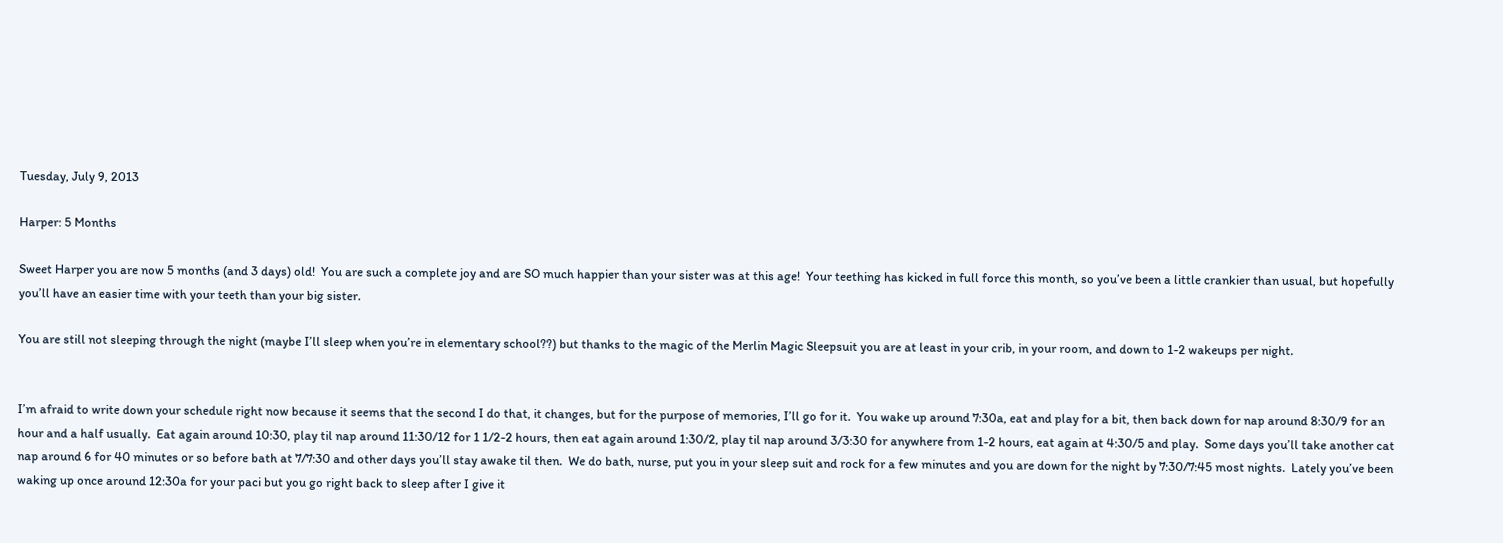Tuesday, July 9, 2013

Harper: 5 Months

Sweet Harper you are now 5 months (and 3 days) old!  You are such a complete joy and are SO much happier than your sister was at this age!  Your teething has kicked in full force this month, so you’ve been a little crankier than usual, but hopefully you’ll have an easier time with your teeth than your big sister.

You are still not sleeping through the night (maybe I’ll sleep when you’re in elementary school??) but thanks to the magic of the Merlin Magic Sleepsuit you are at least in your crib, in your room, and down to 1-2 wakeups per night.


I’m afraid to write down your schedule right now because it seems that the second I do that, it changes, but for the purpose of memories, I’ll go for it.  You wake up around 7:30a, eat and play for a bit, then back down for nap around 8:30/9 for an hour and a half usually.  Eat again around 10:30, play til nap around 11:30/12 for 1 1/2-2 hours, then eat again around 1:30/2, play til nap around 3/3:30 for anywhere from 1-2 hours, eat again at 4:30/5 and play.  Some days you’ll take another cat nap around 6 for 40 minutes or so before bath at 7/7:30 and other days you’ll stay awake til then.  We do bath, nurse, put you in your sleep suit and rock for a few minutes and you are down for the night by 7:30/7:45 most nights.  Lately you’ve been waking up once around 12:30a for your paci but you go right back to sleep after I give it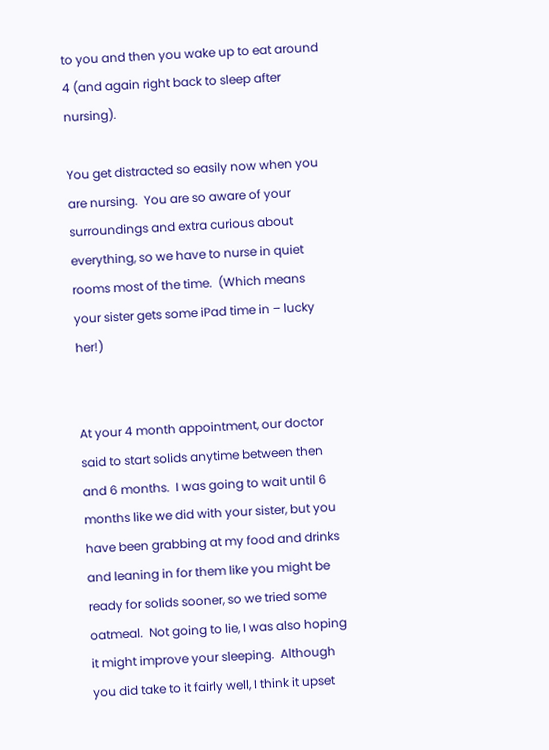to you and then you wake up to eat around 4 (and again right back to sleep after nursing).

You get distracted so easily now when you are nursing.  You are so aware of your surroundings and extra curious about everything, so we have to nurse in quiet rooms most of the time.  (Which means your sister gets some iPad time in – lucky her!)


At your 4 month appointment, our doctor said to start solids anytime between then and 6 months.  I was going to wait until 6 months like we did with your sister, but you have been grabbing at my food and drinks and leaning in for them like you might be ready for solids sooner, so we tried some oatmeal.  Not going to lie, I was also hoping it might improve your sleeping.  Although you did take to it fairly well, I think it upset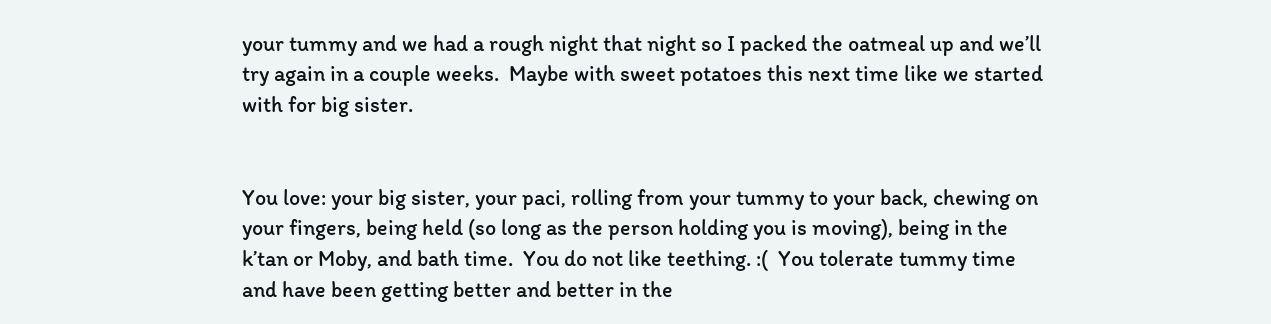your tummy and we had a rough night that night so I packed the oatmeal up and we’ll try again in a couple weeks.  Maybe with sweet potatoes this next time like we started with for big sister.


You love: your big sister, your paci, rolling from your tummy to your back, chewing on your fingers, being held (so long as the person holding you is moving), being in the k’tan or Moby, and bath time.  You do not like teething. :(  You tolerate tummy time and have been getting better and better in the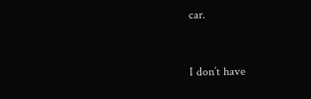car.


I don’t have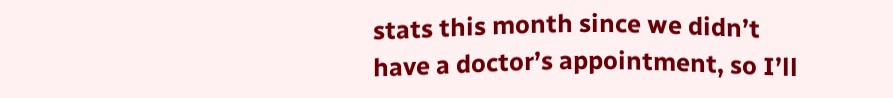stats this month since we didn’t have a doctor’s appointment, so I’ll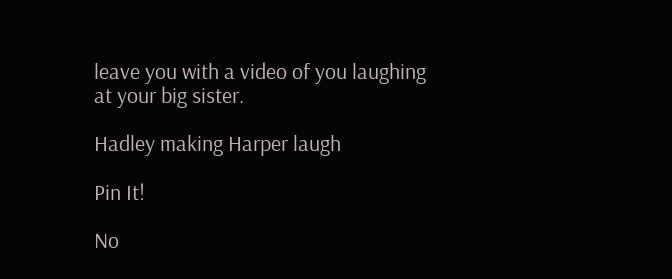leave you with a video of you laughing at your big sister.

Hadley making Harper laugh

Pin It!

No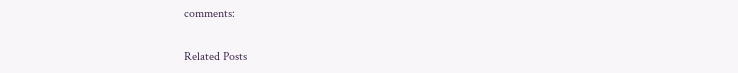comments:

Related Posts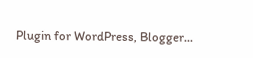Plugin for WordPress, Blogger...